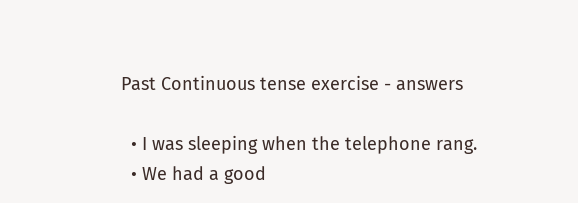Past Continuous tense exercise - answers

  • I was sleeping when the telephone rang.
  • We had a good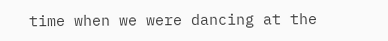time when we were dancing at the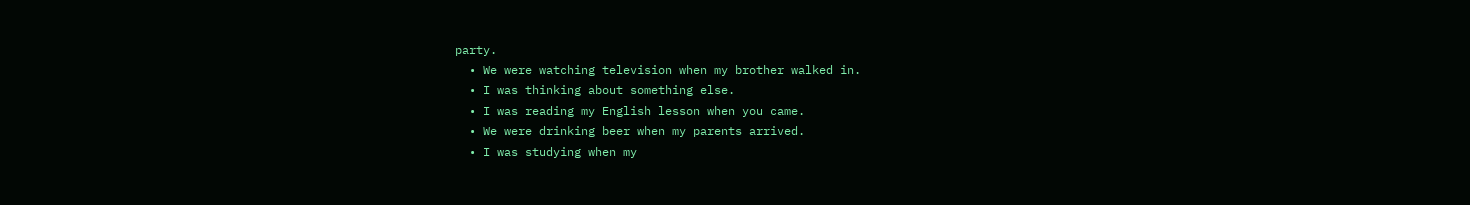party.
  • We were watching television when my brother walked in.
  • I was thinking about something else.
  • I was reading my English lesson when you came.
  • We were drinking beer when my parents arrived.
  • I was studying when my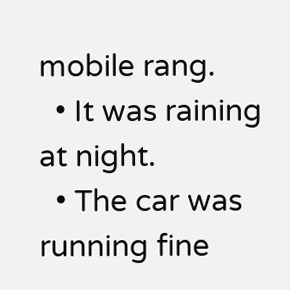mobile rang.
  • It was raining at night.
  • The car was running fine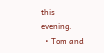this evening.
  • Tom and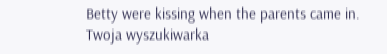Betty were kissing when the parents came in.
Twoja wyszukiwarka